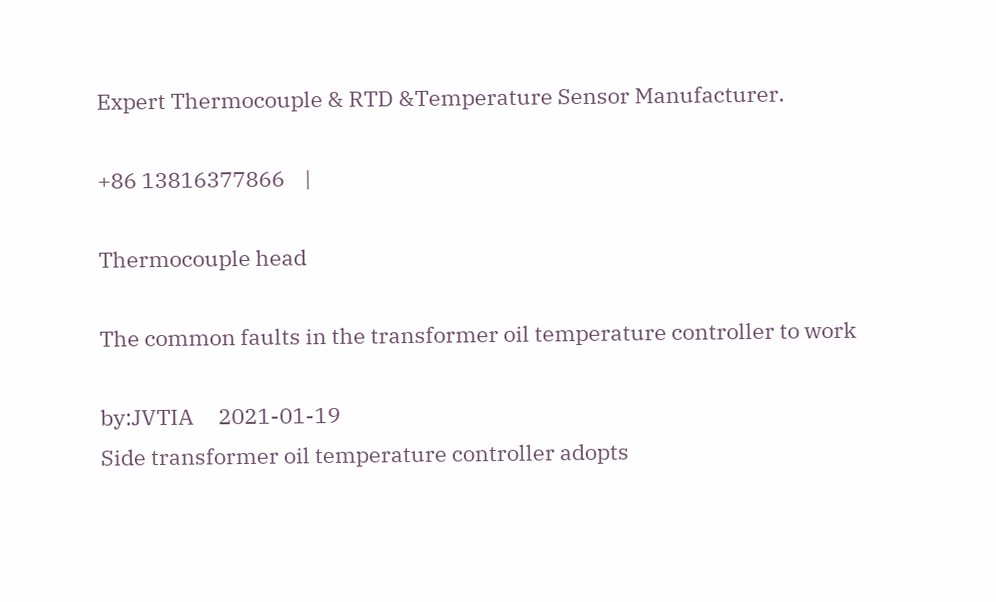Expert Thermocouple & RTD &Temperature Sensor Manufacturer.

+86 13816377866    |

Thermocouple head

The common faults in the transformer oil temperature controller to work

by:JVTIA     2021-01-19
Side transformer oil temperature controller adopts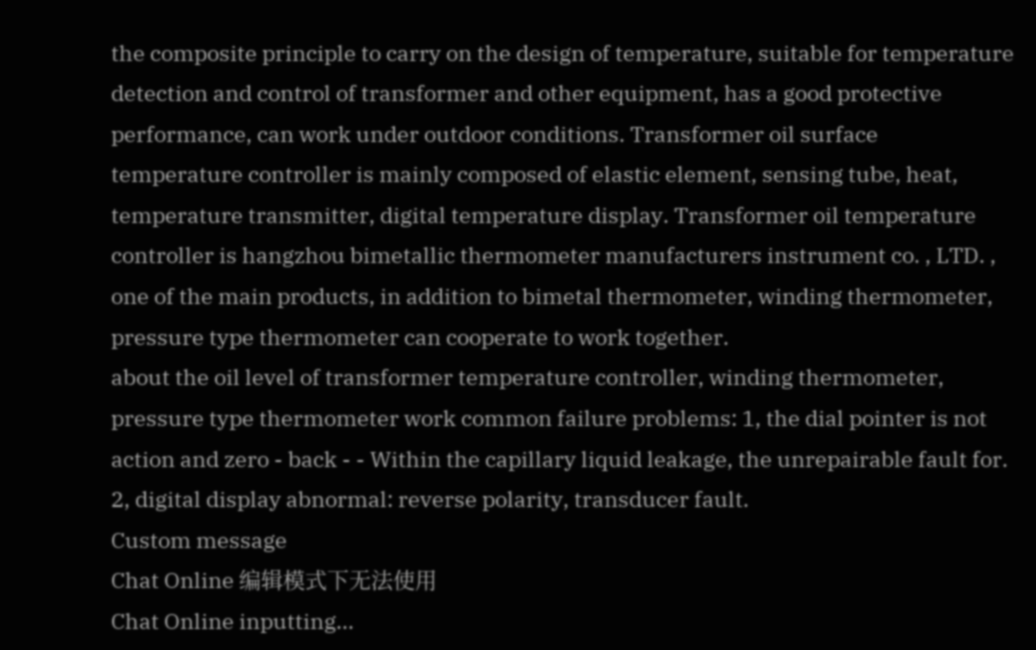the composite principle to carry on the design of temperature, suitable for temperature detection and control of transformer and other equipment, has a good protective performance, can work under outdoor conditions. Transformer oil surface temperature controller is mainly composed of elastic element, sensing tube, heat, temperature transmitter, digital temperature display. Transformer oil temperature controller is hangzhou bimetallic thermometer manufacturers instrument co. , LTD. , one of the main products, in addition to bimetal thermometer, winding thermometer, pressure type thermometer can cooperate to work together.
about the oil level of transformer temperature controller, winding thermometer, pressure type thermometer work common failure problems: 1, the dial pointer is not action and zero - back - - Within the capillary liquid leakage, the unrepairable fault for. 2, digital display abnormal: reverse polarity, transducer fault.
Custom message
Chat Online 编辑模式下无法使用
Chat Online inputting...